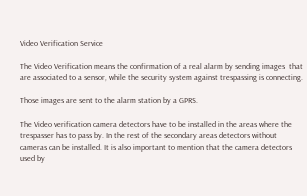Video Verification Service

The Video Verification means the confirmation of a real alarm by sending images  that are associated to a sensor, while the security system against trespassing is connecting.

Those images are sent to the alarm station by a GPRS.

The Video verification camera detectors have to be installed in the areas where the trespasser has to pass by. In the rest of the secondary areas detectors without cameras can be installed. It is also important to mention that the camera detectors used by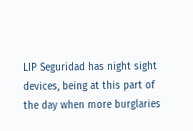LIP Seguridad has night sight devices, being at this part of the day when more burglaries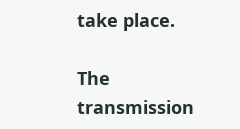take place.

The transmission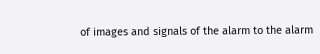of images and signals of the alarm to the alarm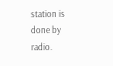station is done by radio.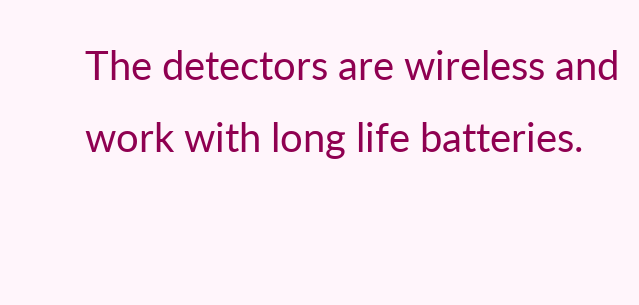The detectors are wireless and work with long life batteries.